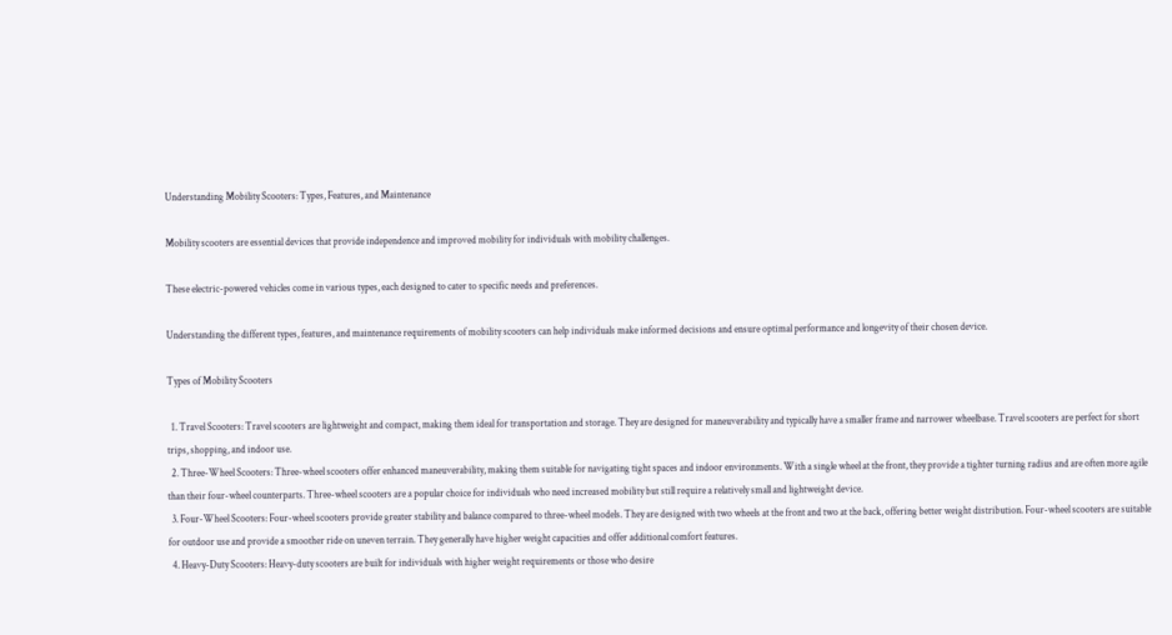Understanding Mobility Scooters: Types, Features, and Maintenance

Mobility scooters are essential devices that provide independence and improved mobility for individuals with mobility challenges.

These electric-powered vehicles come in various types, each designed to cater to specific needs and preferences.

Understanding the different types, features, and maintenance requirements of mobility scooters can help individuals make informed decisions and ensure optimal performance and longevity of their chosen device.

Types of Mobility Scooters

  1. Travel Scooters: Travel scooters are lightweight and compact, making them ideal for transportation and storage. They are designed for maneuverability and typically have a smaller frame and narrower wheelbase. Travel scooters are perfect for short trips, shopping, and indoor use.
  2. Three-Wheel Scooters: Three-wheel scooters offer enhanced maneuverability, making them suitable for navigating tight spaces and indoor environments. With a single wheel at the front, they provide a tighter turning radius and are often more agile than their four-wheel counterparts. Three-wheel scooters are a popular choice for individuals who need increased mobility but still require a relatively small and lightweight device.
  3. Four-Wheel Scooters: Four-wheel scooters provide greater stability and balance compared to three-wheel models. They are designed with two wheels at the front and two at the back, offering better weight distribution. Four-wheel scooters are suitable for outdoor use and provide a smoother ride on uneven terrain. They generally have higher weight capacities and offer additional comfort features.
  4. Heavy-Duty Scooters: Heavy-duty scooters are built for individuals with higher weight requirements or those who desire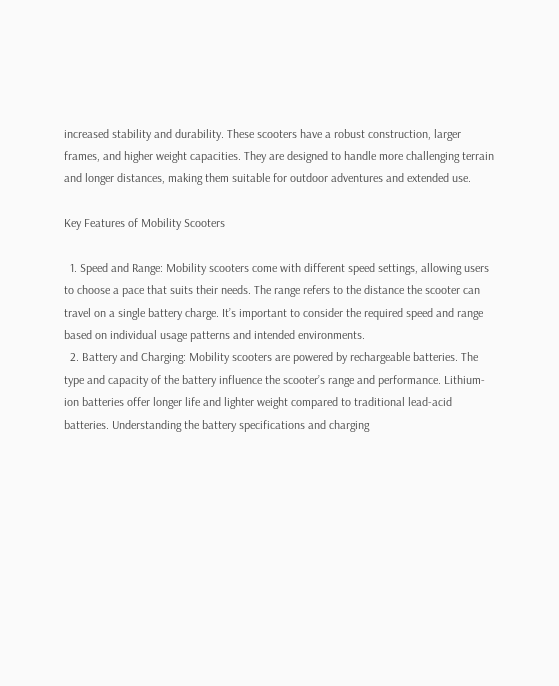increased stability and durability. These scooters have a robust construction, larger frames, and higher weight capacities. They are designed to handle more challenging terrain and longer distances, making them suitable for outdoor adventures and extended use.

Key Features of Mobility Scooters

  1. Speed and Range: Mobility scooters come with different speed settings, allowing users to choose a pace that suits their needs. The range refers to the distance the scooter can travel on a single battery charge. It’s important to consider the required speed and range based on individual usage patterns and intended environments.
  2. Battery and Charging: Mobility scooters are powered by rechargeable batteries. The type and capacity of the battery influence the scooter’s range and performance. Lithium-ion batteries offer longer life and lighter weight compared to traditional lead-acid batteries. Understanding the battery specifications and charging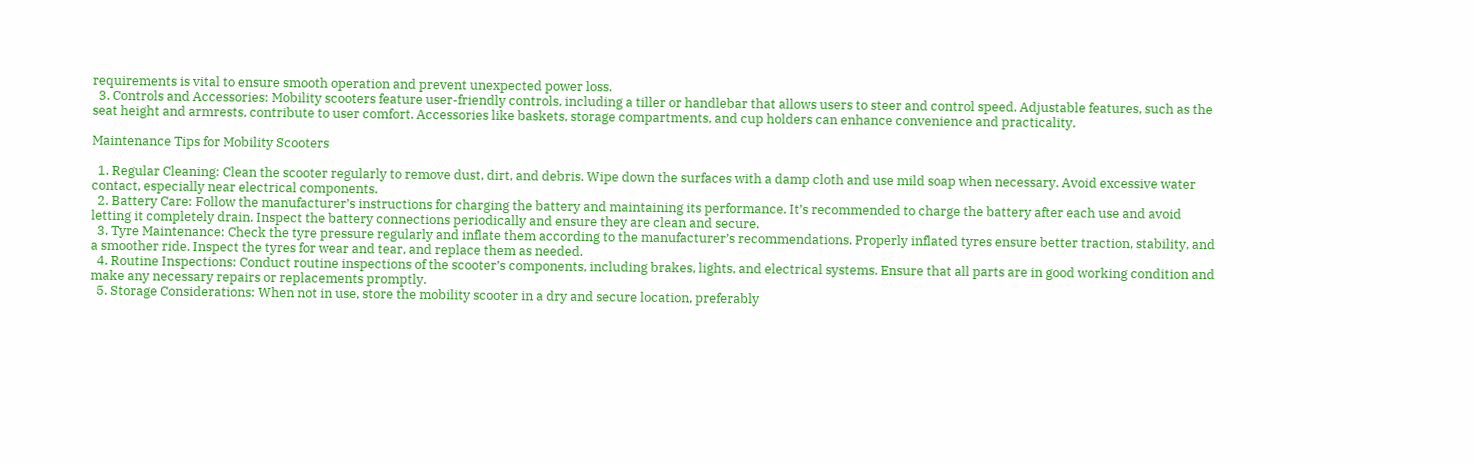requirements is vital to ensure smooth operation and prevent unexpected power loss.
  3. Controls and Accessories: Mobility scooters feature user-friendly controls, including a tiller or handlebar that allows users to steer and control speed. Adjustable features, such as the seat height and armrests, contribute to user comfort. Accessories like baskets, storage compartments, and cup holders can enhance convenience and practicality.

Maintenance Tips for Mobility Scooters

  1. Regular Cleaning: Clean the scooter regularly to remove dust, dirt, and debris. Wipe down the surfaces with a damp cloth and use mild soap when necessary. Avoid excessive water contact, especially near electrical components.
  2. Battery Care: Follow the manufacturer’s instructions for charging the battery and maintaining its performance. It’s recommended to charge the battery after each use and avoid letting it completely drain. Inspect the battery connections periodically and ensure they are clean and secure.
  3. Tyre Maintenance: Check the tyre pressure regularly and inflate them according to the manufacturer’s recommendations. Properly inflated tyres ensure better traction, stability, and a smoother ride. Inspect the tyres for wear and tear, and replace them as needed.
  4. Routine Inspections: Conduct routine inspections of the scooter’s components, including brakes, lights, and electrical systems. Ensure that all parts are in good working condition and make any necessary repairs or replacements promptly.
  5. Storage Considerations: When not in use, store the mobility scooter in a dry and secure location, preferably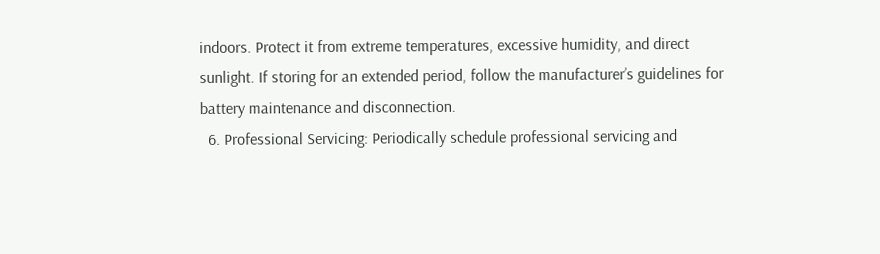indoors. Protect it from extreme temperatures, excessive humidity, and direct sunlight. If storing for an extended period, follow the manufacturer’s guidelines for battery maintenance and disconnection.
  6. Professional Servicing: Periodically schedule professional servicing and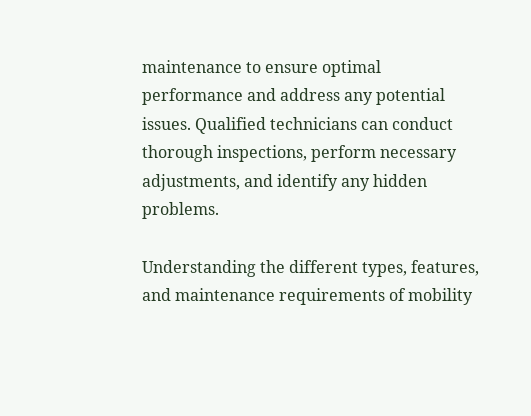maintenance to ensure optimal performance and address any potential issues. Qualified technicians can conduct thorough inspections, perform necessary adjustments, and identify any hidden problems.

Understanding the different types, features, and maintenance requirements of mobility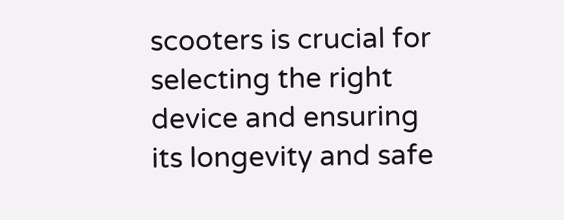scooters is crucial for selecting the right device and ensuring its longevity and safe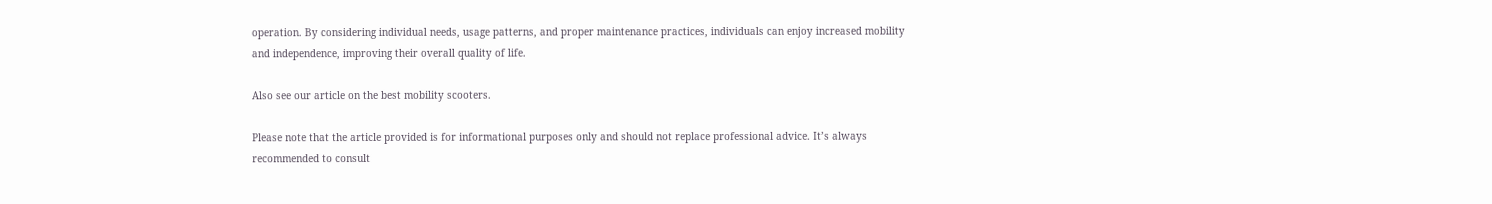operation. By considering individual needs, usage patterns, and proper maintenance practices, individuals can enjoy increased mobility and independence, improving their overall quality of life.

Also see our article on the best mobility scooters.

Please note that the article provided is for informational purposes only and should not replace professional advice. It’s always recommended to consult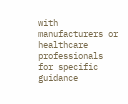with manufacturers or healthcare professionals for specific guidance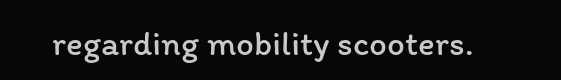regarding mobility scooters.